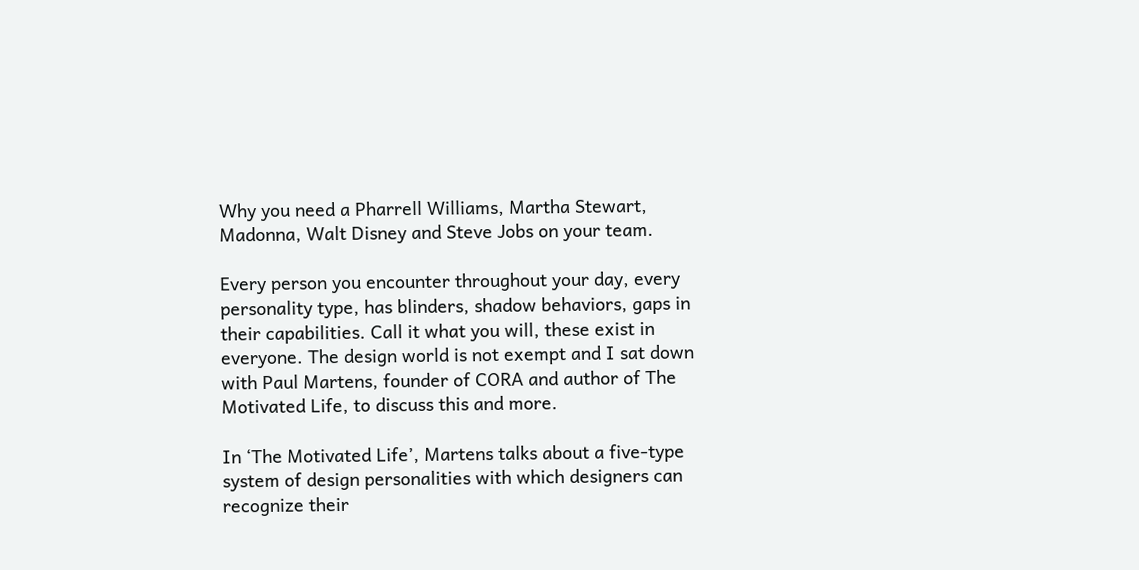Why you need a Pharrell Williams, Martha Stewart, Madonna, Walt Disney and Steve Jobs on your team.

Every person you encounter throughout your day, every personality type, has blinders, shadow behaviors, gaps in their capabilities. Call it what you will, these exist in everyone. The design world is not exempt and I sat down with Paul Martens, founder of CORA and author of The Motivated Life, to discuss this and more.

In ‘The Motivated Life’, Martens talks about a five-type system of design personalities with which designers can recognize their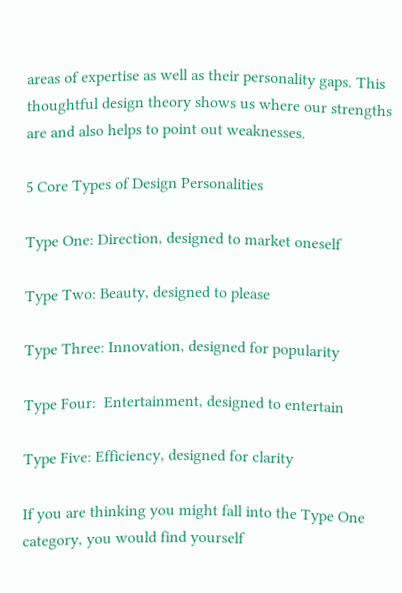areas of expertise as well as their personality gaps. This thoughtful design theory shows us where our strengths are and also helps to point out weaknesses.

5 Core Types of Design Personalities

Type One: Direction, designed to market oneself

Type Two: Beauty, designed to please

Type Three: Innovation, designed for popularity

Type Four:  Entertainment, designed to entertain

Type Five: Efficiency, designed for clarity

If you are thinking you might fall into the Type One category, you would find yourself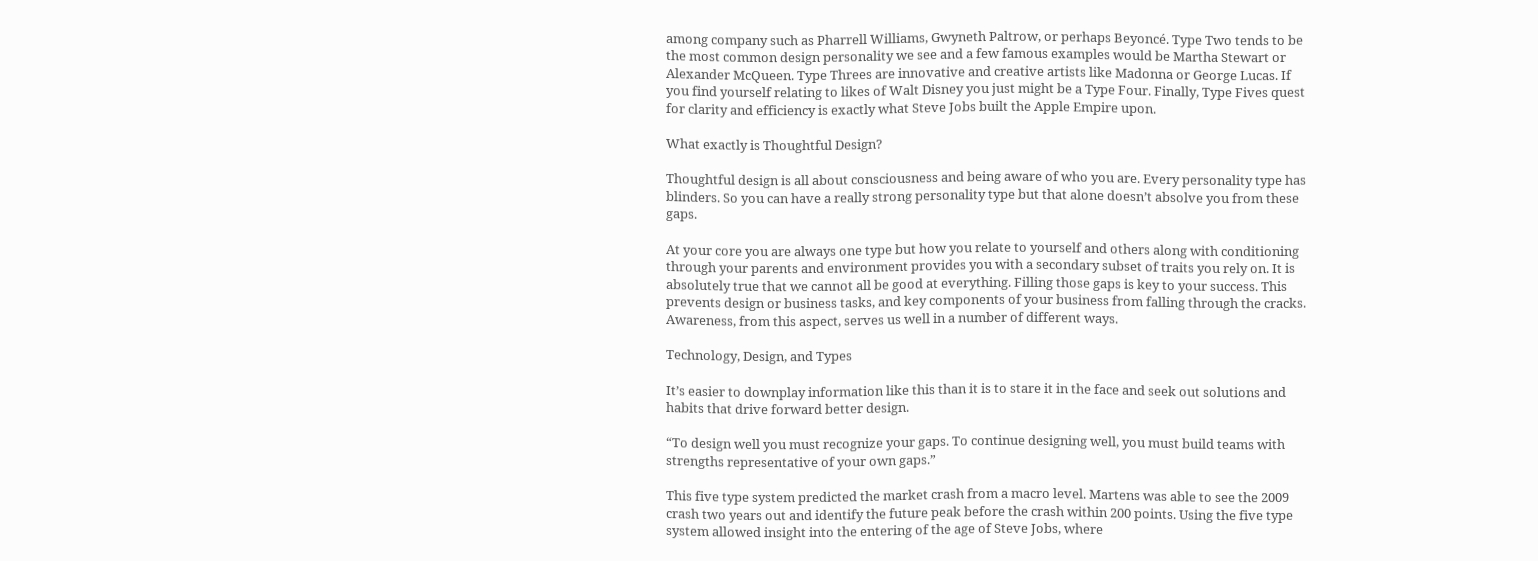among company such as Pharrell Williams, Gwyneth Paltrow, or perhaps Beyoncé. Type Two tends to be the most common design personality we see and a few famous examples would be Martha Stewart or Alexander McQueen. Type Threes are innovative and creative artists like Madonna or George Lucas. If you find yourself relating to likes of Walt Disney you just might be a Type Four. Finally, Type Fives quest for clarity and efficiency is exactly what Steve Jobs built the Apple Empire upon.

What exactly is Thoughtful Design?

Thoughtful design is all about consciousness and being aware of who you are. Every personality type has blinders. So you can have a really strong personality type but that alone doesn’t absolve you from these gaps.

At your core you are always one type but how you relate to yourself and others along with conditioning through your parents and environment provides you with a secondary subset of traits you rely on. It is absolutely true that we cannot all be good at everything. Filling those gaps is key to your success. This prevents design or business tasks, and key components of your business from falling through the cracks. Awareness, from this aspect, serves us well in a number of different ways.

Technology, Design, and Types

It’s easier to downplay information like this than it is to stare it in the face and seek out solutions and habits that drive forward better design.

“To design well you must recognize your gaps. To continue designing well, you must build teams with strengths representative of your own gaps.”

This five type system predicted the market crash from a macro level. Martens was able to see the 2009 crash two years out and identify the future peak before the crash within 200 points. Using the five type system allowed insight into the entering of the age of Steve Jobs, where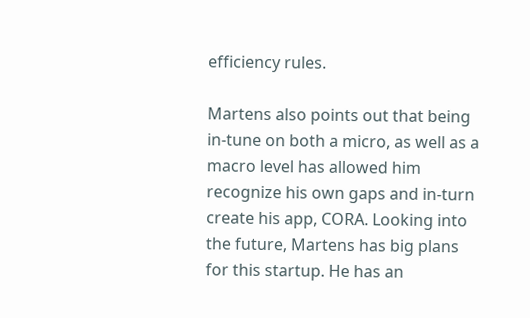efficiency rules.

Martens also points out that being in-tune on both a micro, as well as a macro level has allowed him recognize his own gaps and in-turn create his app, CORA. Looking into the future, Martens has big plans for this startup. He has an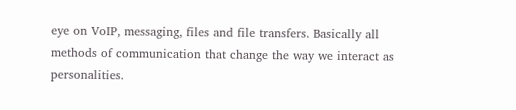eye on VoIP, messaging, files and file transfers. Basically all methods of communication that change the way we interact as personalities.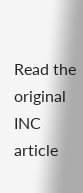Read the original INC article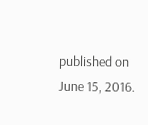published on June 15, 2016.